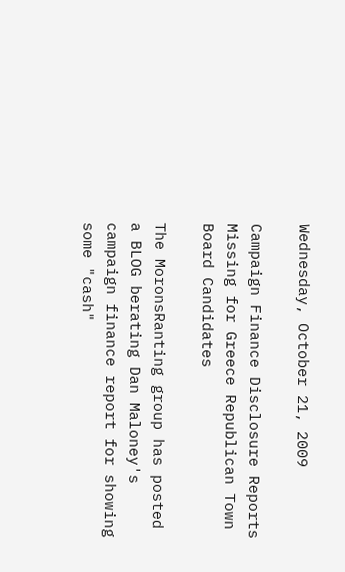Wednesday, October 21, 2009

Campaign Finance Disclosure Reports Missing for Greece Republican Town Board Candidates

The MoronsRanting group has posted a BLOG berating Dan Maloney's campaign finance report for showing some "cash"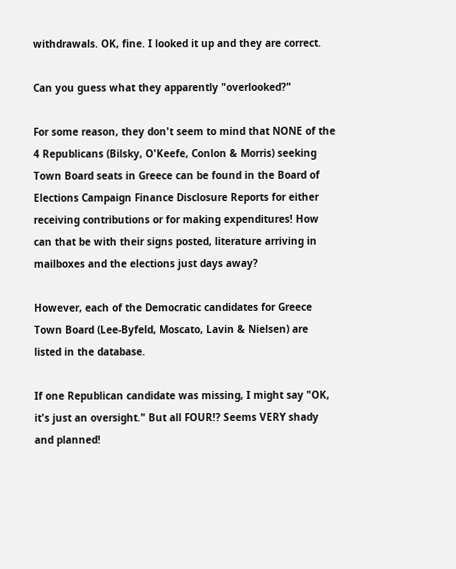withdrawals. OK, fine. I looked it up and they are correct.

Can you guess what they apparently "overlooked?"

For some reason, they don't seem to mind that NONE of the 4 Republicans (Bilsky, O'Keefe, Conlon & Morris) seeking Town Board seats in Greece can be found in the Board of Elections Campaign Finance Disclosure Reports for either receiving contributions or for making expenditures! How can that be with their signs posted, literature arriving in mailboxes and the elections just days away?

However, each of the Democratic candidates for Greece Town Board (Lee-Byfeld, Moscato, Lavin & Nielsen) are listed in the database.

If one Republican candidate was missing, I might say "OK, it's just an oversight." But all FOUR!? Seems VERY shady and planned!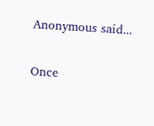Anonymous said...

Once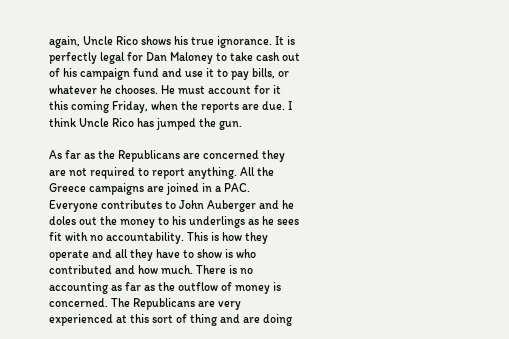again, Uncle Rico shows his true ignorance. It is perfectly legal for Dan Maloney to take cash out of his campaign fund and use it to pay bills, or whatever he chooses. He must account for it this coming Friday, when the reports are due. I think Uncle Rico has jumped the gun.

As far as the Republicans are concerned they are not required to report anything. All the Greece campaigns are joined in a PAC. Everyone contributes to John Auberger and he doles out the money to his underlings as he sees fit with no accountability. This is how they operate and all they have to show is who contributed and how much. There is no accounting as far as the outflow of money is concerned. The Republicans are very experienced at this sort of thing and are doing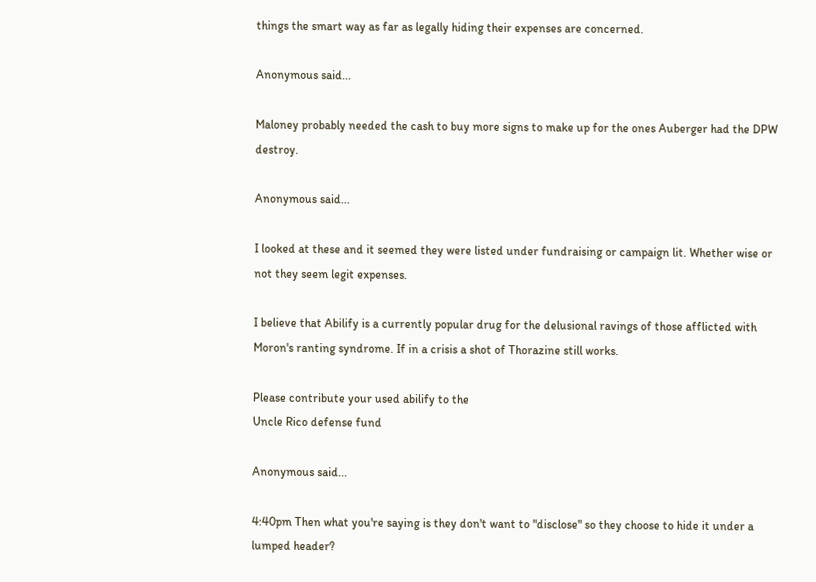things the smart way as far as legally hiding their expenses are concerned.

Anonymous said...

Maloney probably needed the cash to buy more signs to make up for the ones Auberger had the DPW destroy.

Anonymous said...

I looked at these and it seemed they were listed under fundraising or campaign lit. Whether wise or not they seem legit expenses.

I believe that Abilify is a currently popular drug for the delusional ravings of those afflicted with Moron's ranting syndrome. If in a crisis a shot of Thorazine still works.

Please contribute your used abilify to the
Uncle Rico defense fund

Anonymous said...

4:40pm Then what you're saying is they don't want to "disclose" so they choose to hide it under a lumped header?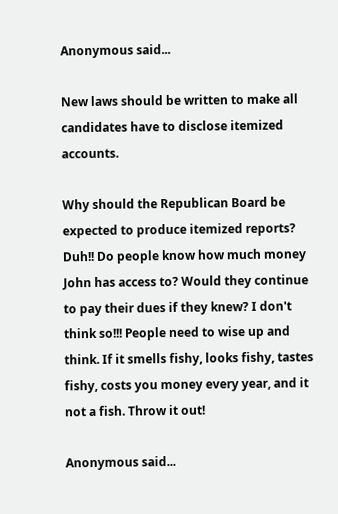Anonymous said...

New laws should be written to make all candidates have to disclose itemized accounts.

Why should the Republican Board be expected to produce itemized reports? Duh!! Do people know how much money John has access to? Would they continue to pay their dues if they knew? I don't think so!!! People need to wise up and think. If it smells fishy, looks fishy, tastes fishy, costs you money every year, and it not a fish. Throw it out!

Anonymous said...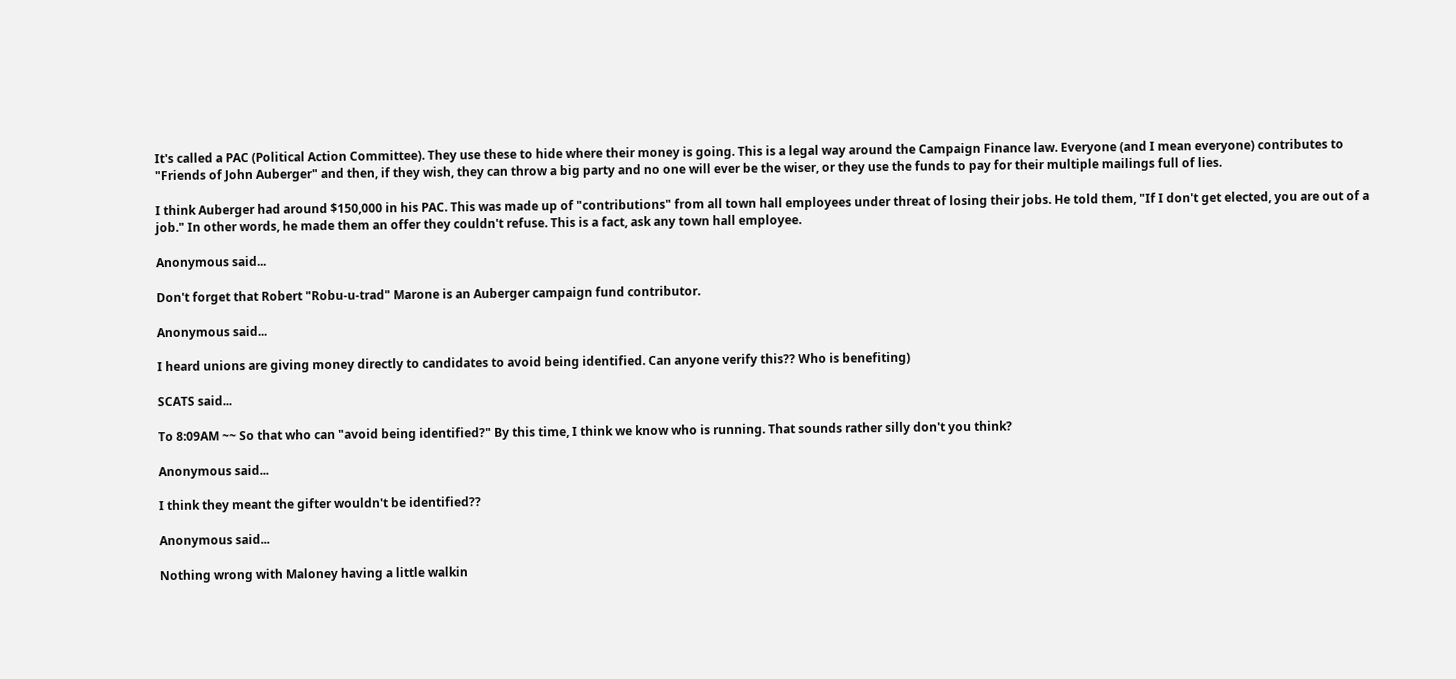It's called a PAC (Political Action Committee). They use these to hide where their money is going. This is a legal way around the Campaign Finance law. Everyone (and I mean everyone) contributes to "Friends of John Auberger" and then, if they wish, they can throw a big party and no one will ever be the wiser, or they use the funds to pay for their multiple mailings full of lies.

I think Auberger had around $150,000 in his PAC. This was made up of "contributions" from all town hall employees under threat of losing their jobs. He told them, "If I don't get elected, you are out of a job." In other words, he made them an offer they couldn't refuse. This is a fact, ask any town hall employee.

Anonymous said...

Don't forget that Robert "Robu-u-trad" Marone is an Auberger campaign fund contributor.

Anonymous said...

I heard unions are giving money directly to candidates to avoid being identified. Can anyone verify this?? Who is benefiting)

SCATS said...

To 8:09AM ~~ So that who can "avoid being identified?" By this time, I think we know who is running. That sounds rather silly don't you think?

Anonymous said...

I think they meant the gifter wouldn't be identified??

Anonymous said...

Nothing wrong with Maloney having a little walkin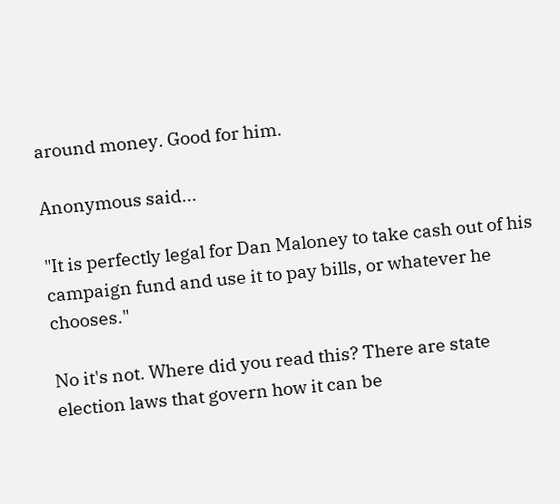around money. Good for him.

Anonymous said...

"It is perfectly legal for Dan Maloney to take cash out of his campaign fund and use it to pay bills, or whatever he chooses."

No it's not. Where did you read this? There are state election laws that govern how it can be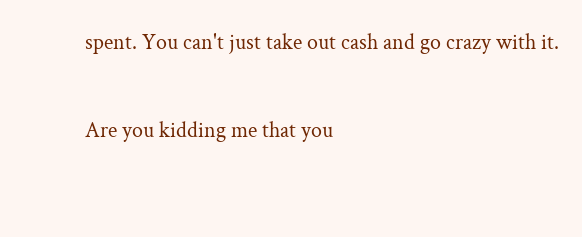spent. You can't just take out cash and go crazy with it.

Are you kidding me that you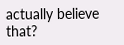actually believe that?